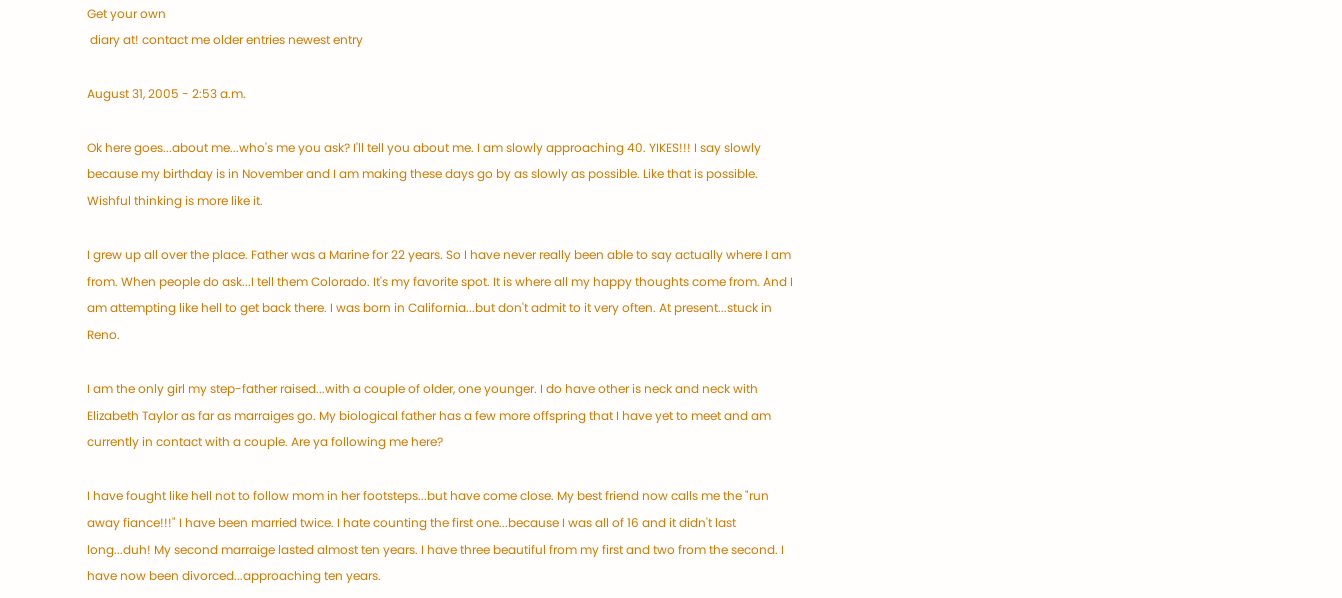Get your own
 diary at! contact me older entries newest entry

August 31, 2005 - 2:53 a.m.

Ok here goes...about me...who's me you ask? I'll tell you about me. I am slowly approaching 40. YIKES!!! I say slowly because my birthday is in November and I am making these days go by as slowly as possible. Like that is possible. Wishful thinking is more like it.

I grew up all over the place. Father was a Marine for 22 years. So I have never really been able to say actually where I am from. When people do ask...I tell them Colorado. It's my favorite spot. It is where all my happy thoughts come from. And I am attempting like hell to get back there. I was born in California...but don't admit to it very often. At present...stuck in Reno.

I am the only girl my step-father raised...with a couple of older, one younger. I do have other is neck and neck with Elizabeth Taylor as far as marraiges go. My biological father has a few more offspring that I have yet to meet and am currently in contact with a couple. Are ya following me here?

I have fought like hell not to follow mom in her footsteps...but have come close. My best friend now calls me the "run away fiance!!!" I have been married twice. I hate counting the first one...because I was all of 16 and it didn't last long...duh! My second marraige lasted almost ten years. I have three beautiful from my first and two from the second. I have now been divorced...approaching ten years.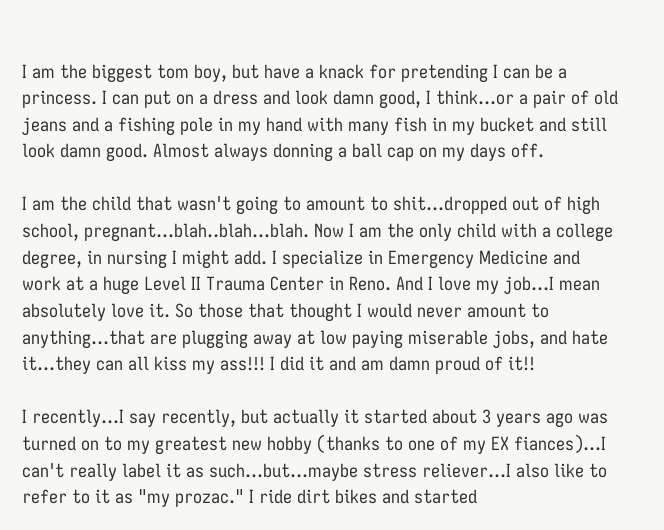I am the biggest tom boy, but have a knack for pretending I can be a princess. I can put on a dress and look damn good, I think...or a pair of old jeans and a fishing pole in my hand with many fish in my bucket and still look damn good. Almost always donning a ball cap on my days off.

I am the child that wasn't going to amount to shit...dropped out of high school, pregnant...blah..blah...blah. Now I am the only child with a college degree, in nursing I might add. I specialize in Emergency Medicine and work at a huge Level II Trauma Center in Reno. And I love my job...I mean absolutely love it. So those that thought I would never amount to anything...that are plugging away at low paying miserable jobs, and hate it...they can all kiss my ass!!! I did it and am damn proud of it!!

I recently...I say recently, but actually it started about 3 years ago was turned on to my greatest new hobby (thanks to one of my EX fiances)...I can't really label it as such...but...maybe stress reliever...I also like to refer to it as "my prozac." I ride dirt bikes and started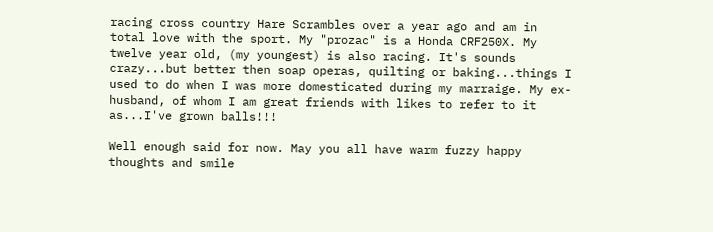racing cross country Hare Scrambles over a year ago and am in total love with the sport. My "prozac" is a Honda CRF250X. My twelve year old, (my youngest) is also racing. It's sounds crazy...but better then soap operas, quilting or baking...things I used to do when I was more domesticated during my marraige. My ex-husband, of whom I am great friends with likes to refer to it as...I've grown balls!!!

Well enough said for now. May you all have warm fuzzy happy thoughts and smile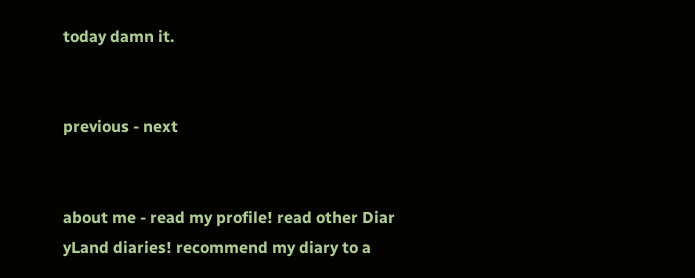today damn it.


previous - next


about me - read my profile! read other Diar
yLand diaries! recommend my diary to a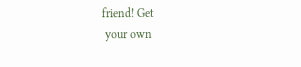friend! Get
 your own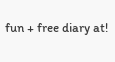fun + free diary at!